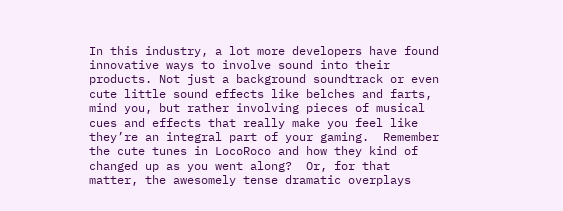In this industry, a lot more developers have found innovative ways to involve sound into their products. Not just a background soundtrack or even cute little sound effects like belches and farts, mind you, but rather involving pieces of musical cues and effects that really make you feel like they’re an integral part of your gaming.  Remember the cute tunes in LocoRoco and how they kind of changed up as you went along?  Or, for that matter, the awesomely tense dramatic overplays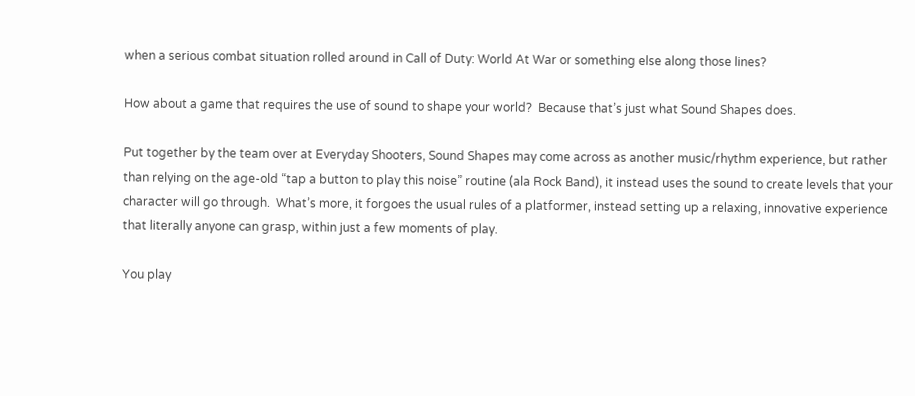when a serious combat situation rolled around in Call of Duty: World At War or something else along those lines?

How about a game that requires the use of sound to shape your world?  Because that’s just what Sound Shapes does.

Put together by the team over at Everyday Shooters, Sound Shapes may come across as another music/rhythm experience, but rather than relying on the age-old “tap a button to play this noise” routine (ala Rock Band), it instead uses the sound to create levels that your character will go through.  What’s more, it forgoes the usual rules of a platformer, instead setting up a relaxing, innovative experience that literally anyone can grasp, within just a few moments of play.

You play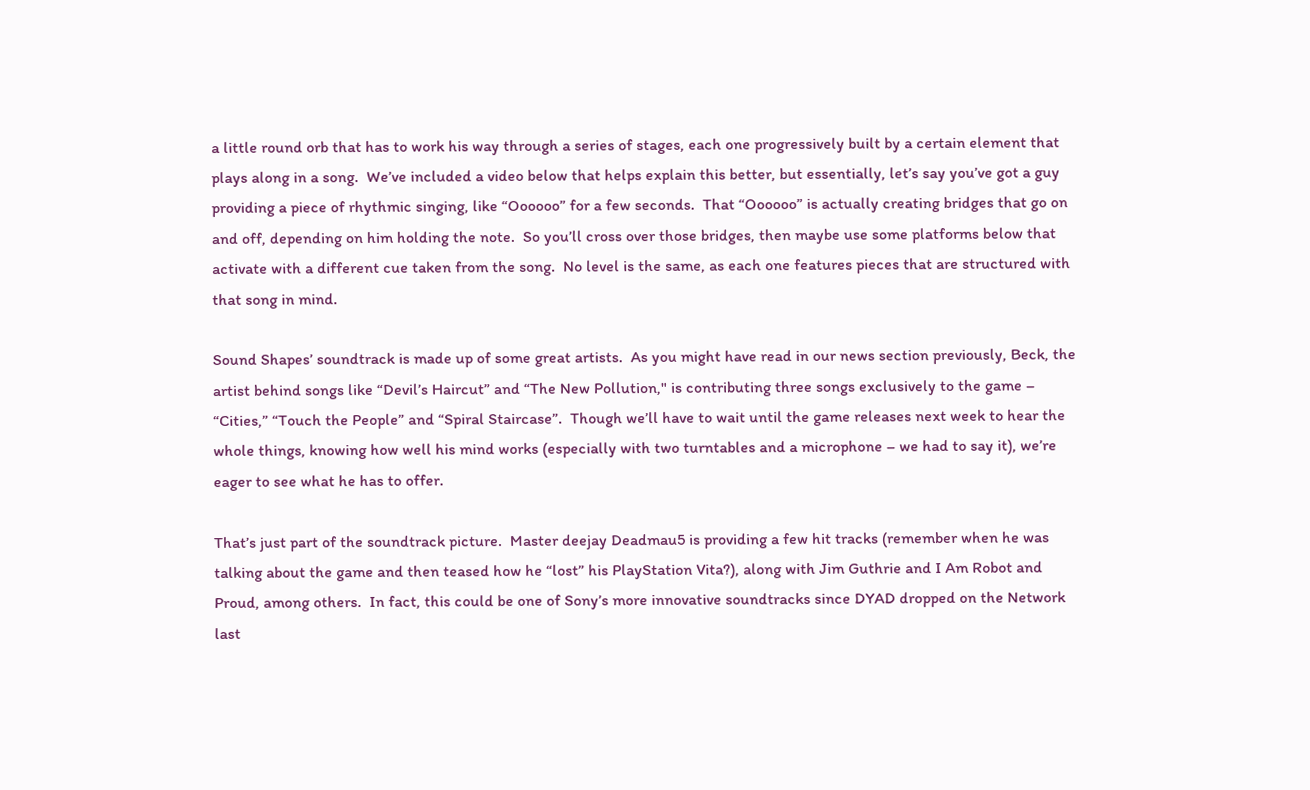a little round orb that has to work his way through a series of stages, each one progressively built by a certain element that plays along in a song.  We’ve included a video below that helps explain this better, but essentially, let’s say you’ve got a guy providing a piece of rhythmic singing, like “Oooooo” for a few seconds.  That “Oooooo” is actually creating bridges that go on and off, depending on him holding the note.  So you’ll cross over those bridges, then maybe use some platforms below that activate with a different cue taken from the song.  No level is the same, as each one features pieces that are structured with that song in mind.

Sound Shapes’ soundtrack is made up of some great artists.  As you might have read in our news section previously, Beck, the artist behind songs like “Devil’s Haircut” and “The New Pollution," is contributing three songs exclusively to the game – “Cities,” “Touch the People” and “Spiral Staircase”.  Though we’ll have to wait until the game releases next week to hear the whole things, knowing how well his mind works (especially with two turntables and a microphone – we had to say it), we’re eager to see what he has to offer.

That’s just part of the soundtrack picture.  Master deejay Deadmau5 is providing a few hit tracks (remember when he was talking about the game and then teased how he “lost” his PlayStation Vita?), along with Jim Guthrie and I Am Robot and Proud, among others.  In fact, this could be one of Sony’s more innovative soundtracks since DYAD dropped on the Network last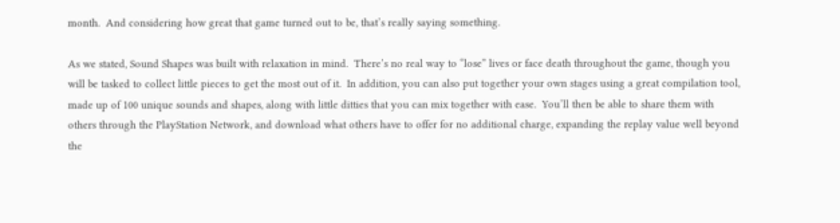month.  And considering how great that game turned out to be, that’s really saying something.

As we stated, Sound Shapes was built with relaxation in mind.  There’s no real way to “lose” lives or face death throughout the game, though you will be tasked to collect little pieces to get the most out of it.  In addition, you can also put together your own stages using a great compilation tool, made up of 100 unique sounds and shapes, along with little ditties that you can mix together with ease.  You’ll then be able to share them with others through the PlayStation Network, and download what others have to offer for no additional charge, expanding the replay value well beyond the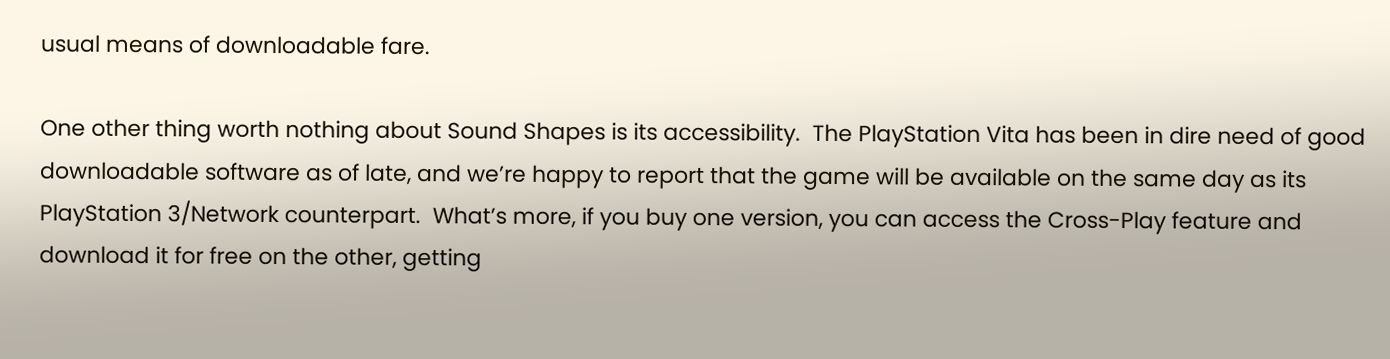usual means of downloadable fare.

One other thing worth nothing about Sound Shapes is its accessibility.  The PlayStation Vita has been in dire need of good downloadable software as of late, and we’re happy to report that the game will be available on the same day as its PlayStation 3/Network counterpart.  What’s more, if you buy one version, you can access the Cross-Play feature and download it for free on the other, getting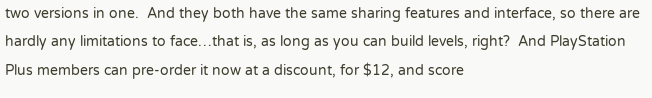two versions in one.  And they both have the same sharing features and interface, so there are hardly any limitations to face…that is, as long as you can build levels, right?  And PlayStation Plus members can pre-order it now at a discount, for $12, and score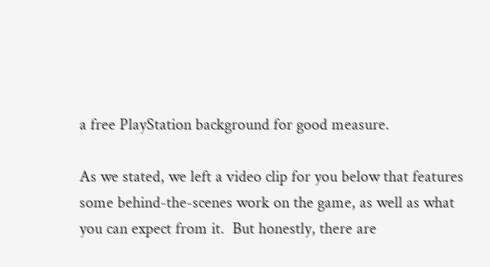a free PlayStation background for good measure.

As we stated, we left a video clip for you below that features some behind-the-scenes work on the game, as well as what you can expect from it.  But honestly, there are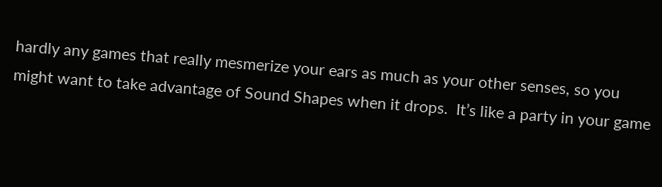hardly any games that really mesmerize your ears as much as your other senses, so you might want to take advantage of Sound Shapes when it drops.  It’s like a party in your game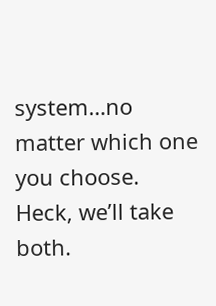system…no matter which one you choose.  Heck, we’ll take both.